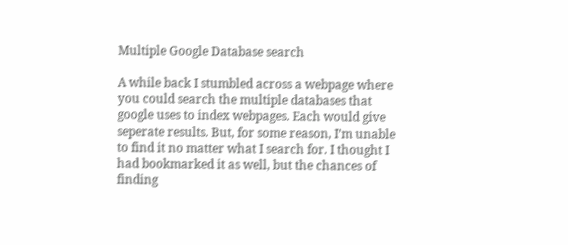Multiple Google Database search

A while back I stumbled across a webpage where you could search the multiple databases that google uses to index webpages. Each would give seperate results. But, for some reason, I’m unable to find it no matter what I search for. I thought I had bookmarked it as well, but the chances of finding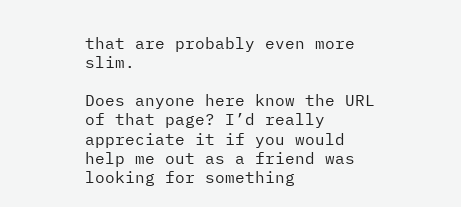that are probably even more slim.

Does anyone here know the URL of that page? I’d really appreciate it if you would help me out as a friend was looking for something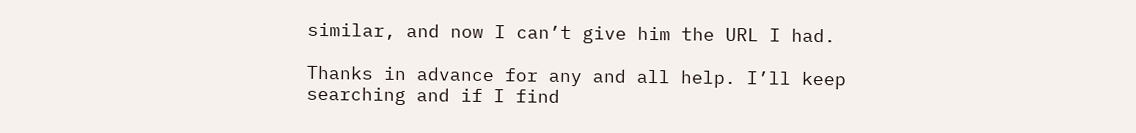similar, and now I can’t give him the URL I had.

Thanks in advance for any and all help. I’ll keep searching and if I find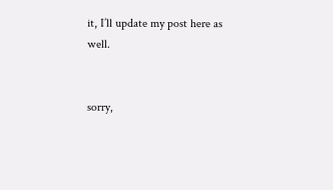it, I’ll update my post here as well.


sorry,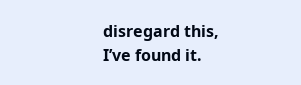disregard this, I’ve found it.